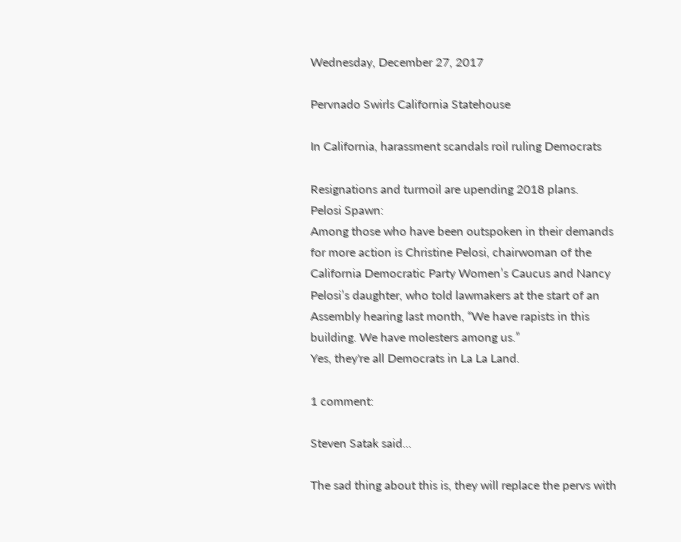Wednesday, December 27, 2017

Pervnado Swirls California Statehouse

In California, harassment scandals roil ruling Democrats

Resignations and turmoil are upending 2018 plans.
Pelosi Spawn:
Among those who have been outspoken in their demands for more action is Christine Pelosi, chairwoman of the California Democratic Party Women’s Caucus and Nancy Pelosi’s daughter, who told lawmakers at the start of an Assembly hearing last month, “We have rapists in this building. We have molesters among us.”
Yes, they're all Democrats in La La Land.

1 comment:

Steven Satak said...

The sad thing about this is, they will replace the pervs with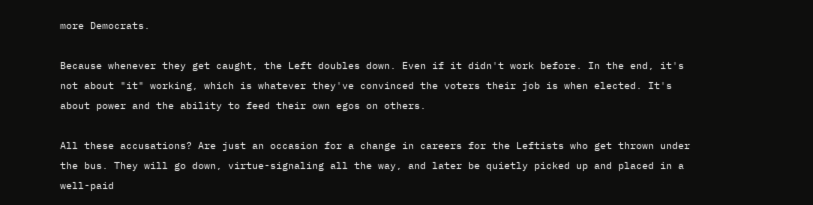more Democrats.

Because whenever they get caught, the Left doubles down. Even if it didn't work before. In the end, it's not about "it" working, which is whatever they've convinced the voters their job is when elected. It's about power and the ability to feed their own egos on others.

All these accusations? Are just an occasion for a change in careers for the Leftists who get thrown under the bus. They will go down, virtue-signaling all the way, and later be quietly picked up and placed in a well-paid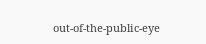out-of-the-public-eye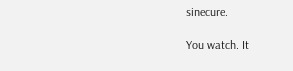sinecure.

You watch. It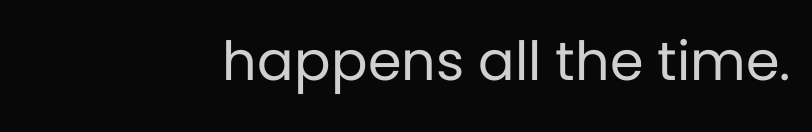happens all the time.